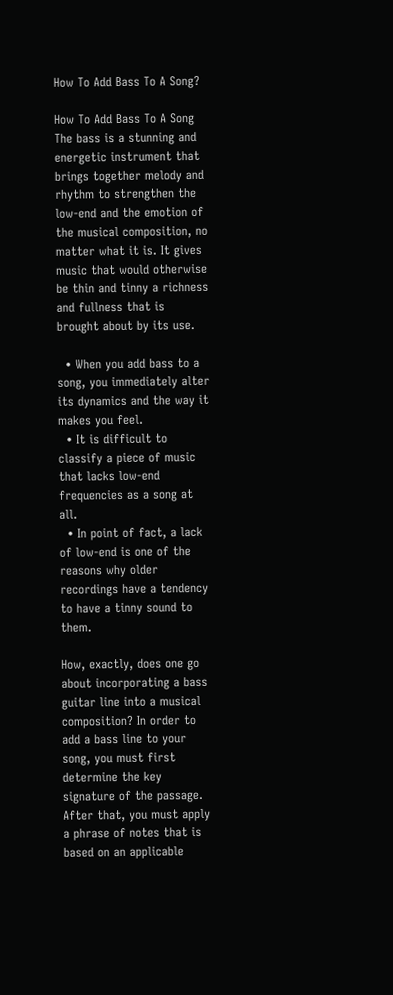How To Add Bass To A Song?

How To Add Bass To A Song
The bass is a stunning and energetic instrument that brings together melody and rhythm to strengthen the low-end and the emotion of the musical composition, no matter what it is. It gives music that would otherwise be thin and tinny a richness and fullness that is brought about by its use.

  • When you add bass to a song, you immediately alter its dynamics and the way it makes you feel.
  • It is difficult to classify a piece of music that lacks low-end frequencies as a song at all.
  • In point of fact, a lack of low-end is one of the reasons why older recordings have a tendency to have a tinny sound to them.

How, exactly, does one go about incorporating a bass guitar line into a musical composition? In order to add a bass line to your song, you must first determine the key signature of the passage. After that, you must apply a phrase of notes that is based on an applicable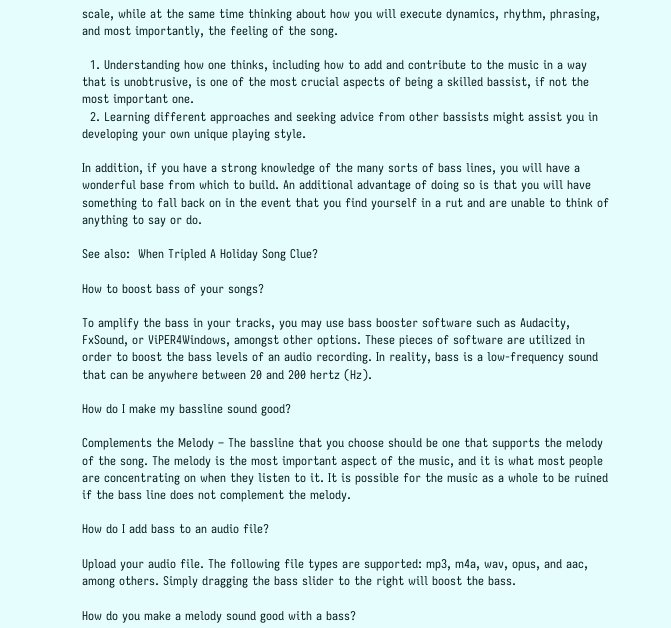scale, while at the same time thinking about how you will execute dynamics, rhythm, phrasing, and most importantly, the feeling of the song.

  1. Understanding how one thinks, including how to add and contribute to the music in a way that is unobtrusive, is one of the most crucial aspects of being a skilled bassist, if not the most important one.
  2. Learning different approaches and seeking advice from other bassists might assist you in developing your own unique playing style.

In addition, if you have a strong knowledge of the many sorts of bass lines, you will have a wonderful base from which to build. An additional advantage of doing so is that you will have something to fall back on in the event that you find yourself in a rut and are unable to think of anything to say or do.

See also:  When Tripled A Holiday Song Clue?

How to boost bass of your songs?

To amplify the bass in your tracks, you may use bass booster software such as Audacity, FxSound, or ViPER4Windows, amongst other options. These pieces of software are utilized in order to boost the bass levels of an audio recording. In reality, bass is a low-frequency sound that can be anywhere between 20 and 200 hertz (Hz).

How do I make my bassline sound good?

Complements the Melody – The bassline that you choose should be one that supports the melody of the song. The melody is the most important aspect of the music, and it is what most people are concentrating on when they listen to it. It is possible for the music as a whole to be ruined if the bass line does not complement the melody.

How do I add bass to an audio file?

Upload your audio file. The following file types are supported: mp3, m4a, wav, opus, and aac, among others. Simply dragging the bass slider to the right will boost the bass.

How do you make a melody sound good with a bass?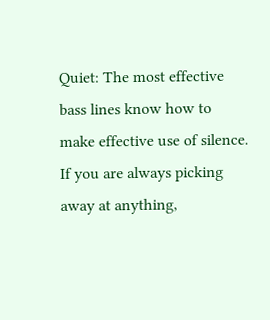Quiet: The most effective bass lines know how to make effective use of silence. If you are always picking away at anything,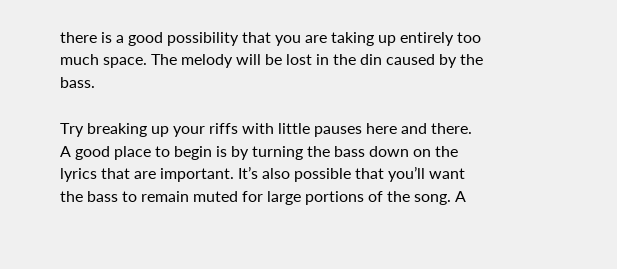there is a good possibility that you are taking up entirely too much space. The melody will be lost in the din caused by the bass.

Try breaking up your riffs with little pauses here and there. A good place to begin is by turning the bass down on the lyrics that are important. It’s also possible that you’ll want the bass to remain muted for large portions of the song. A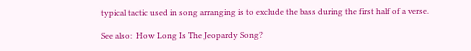typical tactic used in song arranging is to exclude the bass during the first half of a verse.

See also:  How Long Is The Jeopardy Song?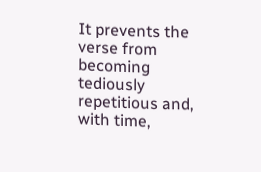It prevents the verse from becoming tediously repetitious and, with time,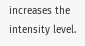increases the intensity level.